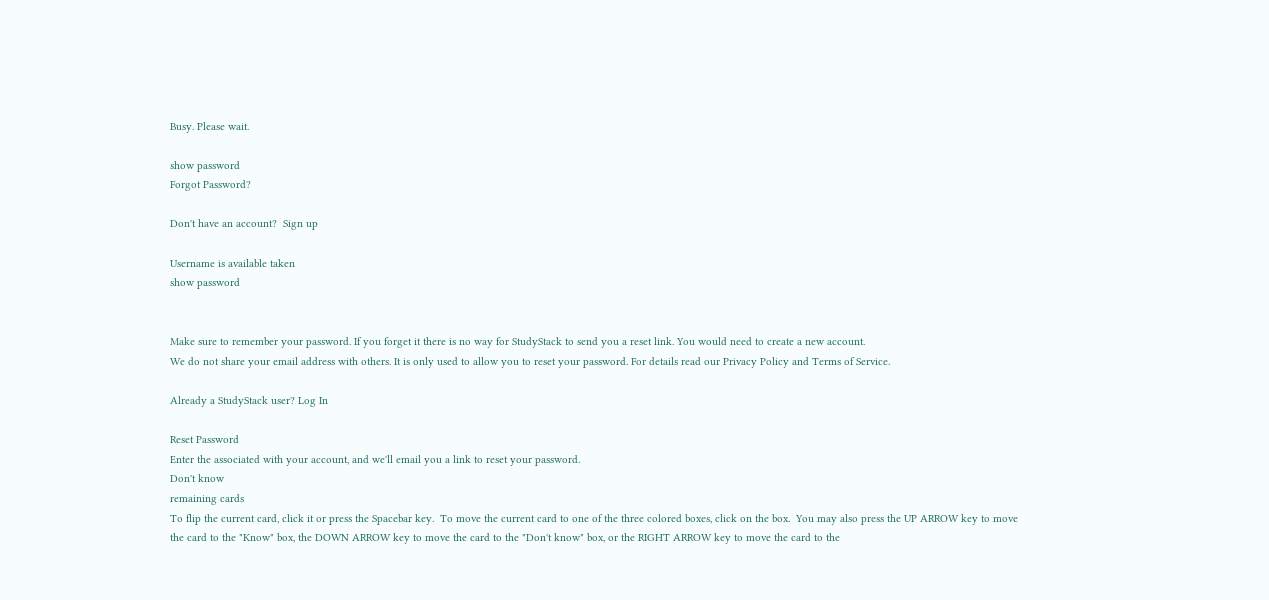Busy. Please wait.

show password
Forgot Password?

Don't have an account?  Sign up

Username is available taken
show password


Make sure to remember your password. If you forget it there is no way for StudyStack to send you a reset link. You would need to create a new account.
We do not share your email address with others. It is only used to allow you to reset your password. For details read our Privacy Policy and Terms of Service.

Already a StudyStack user? Log In

Reset Password
Enter the associated with your account, and we'll email you a link to reset your password.
Don't know
remaining cards
To flip the current card, click it or press the Spacebar key.  To move the current card to one of the three colored boxes, click on the box.  You may also press the UP ARROW key to move the card to the "Know" box, the DOWN ARROW key to move the card to the "Don't know" box, or the RIGHT ARROW key to move the card to the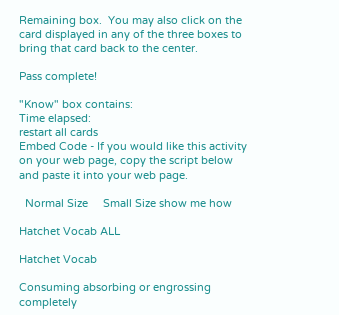Remaining box.  You may also click on the card displayed in any of the three boxes to bring that card back to the center.

Pass complete!

"Know" box contains:
Time elapsed:
restart all cards
Embed Code - If you would like this activity on your web page, copy the script below and paste it into your web page.

  Normal Size     Small Size show me how

Hatchet Vocab ALL

Hatchet Vocab

Consuming absorbing or engrossing completely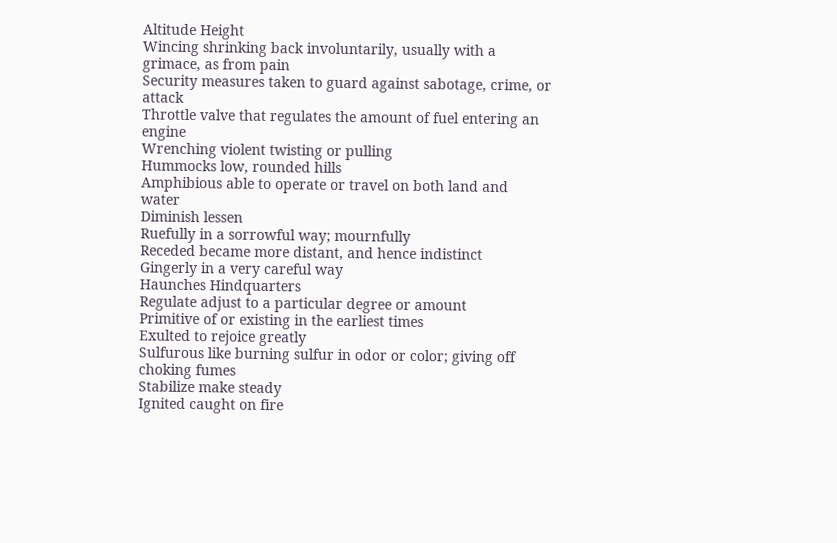Altitude Height
Wincing shrinking back involuntarily, usually with a grimace, as from pain
Security measures taken to guard against sabotage, crime, or attack
Throttle valve that regulates the amount of fuel entering an engine
Wrenching violent twisting or pulling
Hummocks low, rounded hills
Amphibious able to operate or travel on both land and water
Diminish lessen
Ruefully in a sorrowful way; mournfully
Receded became more distant, and hence indistinct
Gingerly in a very careful way
Haunches Hindquarters
Regulate adjust to a particular degree or amount
Primitive of or existing in the earliest times
Exulted to rejoice greatly
Sulfurous like burning sulfur in odor or color; giving off choking fumes
Stabilize make steady
Ignited caught on fire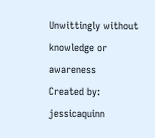Unwittingly without knowledge or awareness
Created by: jessicaquinn